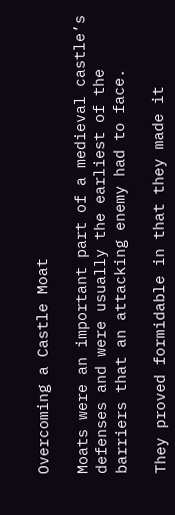Overcoming a Castle Moat

Moats were an important part of a medieval castle’s defenses and were usually the earliest of the barriers that an attacking enemy had to face.

They proved formidable in that they made it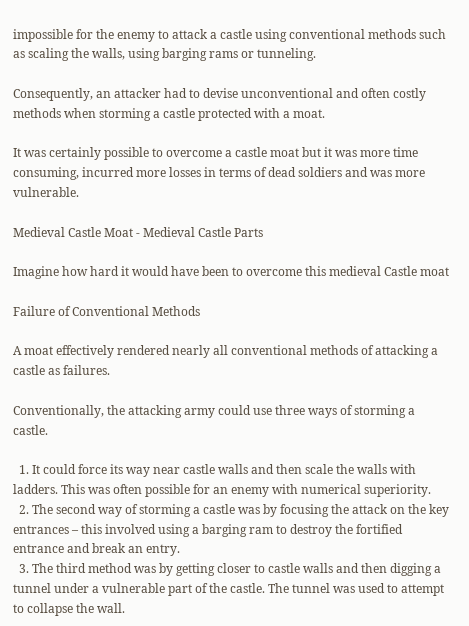impossible for the enemy to attack a castle using conventional methods such as scaling the walls, using barging rams or tunneling.

Consequently, an attacker had to devise unconventional and often costly methods when storming a castle protected with a moat.

It was certainly possible to overcome a castle moat but it was more time consuming, incurred more losses in terms of dead soldiers and was more vulnerable.

Medieval Castle Moat - Medieval Castle Parts

Imagine how hard it would have been to overcome this medieval Castle moat

Failure of Conventional Methods

A moat effectively rendered nearly all conventional methods of attacking a castle as failures.

Conventionally, the attacking army could use three ways of storming a castle.

  1. It could force its way near castle walls and then scale the walls with ladders. This was often possible for an enemy with numerical superiority.
  2. The second way of storming a castle was by focusing the attack on the key entrances – this involved using a barging ram to destroy the fortified entrance and break an entry.
  3. The third method was by getting closer to castle walls and then digging a tunnel under a vulnerable part of the castle. The tunnel was used to attempt to collapse the wall.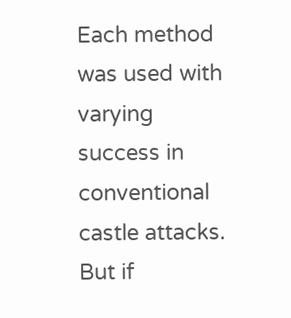Each method was used with varying success in conventional castle attacks. But if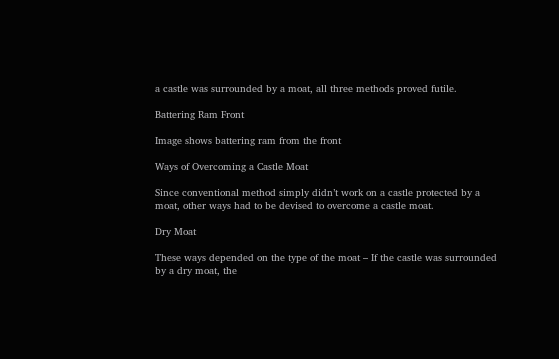a castle was surrounded by a moat, all three methods proved futile.

Battering Ram Front

Image shows battering ram from the front

Ways of Overcoming a Castle Moat

Since conventional method simply didn’t work on a castle protected by a moat, other ways had to be devised to overcome a castle moat.

Dry Moat

These ways depended on the type of the moat – If the castle was surrounded by a dry moat, the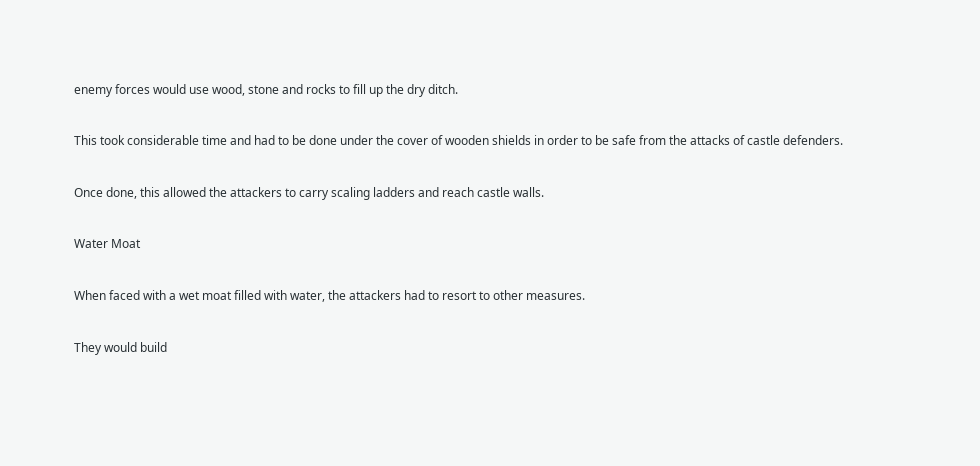enemy forces would use wood, stone and rocks to fill up the dry ditch.

This took considerable time and had to be done under the cover of wooden shields in order to be safe from the attacks of castle defenders.

Once done, this allowed the attackers to carry scaling ladders and reach castle walls.

Water Moat

When faced with a wet moat filled with water, the attackers had to resort to other measures.

They would build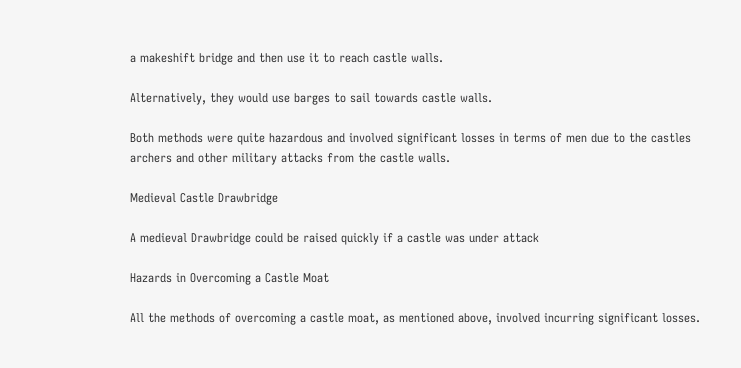a makeshift bridge and then use it to reach castle walls.

Alternatively, they would use barges to sail towards castle walls.

Both methods were quite hazardous and involved significant losses in terms of men due to the castles archers and other military attacks from the castle walls.

Medieval Castle Drawbridge

A medieval Drawbridge could be raised quickly if a castle was under attack

Hazards in Overcoming a Castle Moat

All the methods of overcoming a castle moat, as mentioned above, involved incurring significant losses.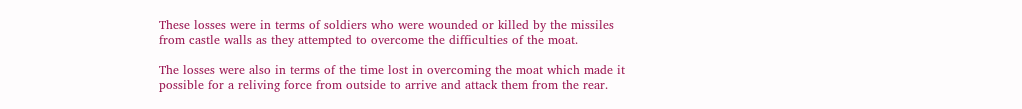These losses were in terms of soldiers who were wounded or killed by the missiles from castle walls as they attempted to overcome the difficulties of the moat.

The losses were also in terms of the time lost in overcoming the moat which made it possible for a reliving force from outside to arrive and attack them from the rear.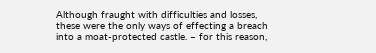Although fraught with difficulties and losses, these were the only ways of effecting a breach into a moat-protected castle. – for this reason,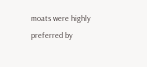moats were highly preferred by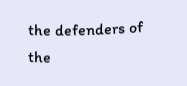the defenders of the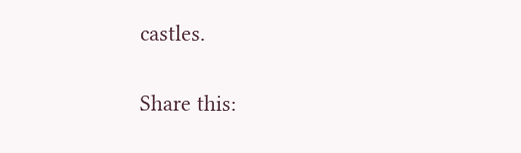castles.

Share this: